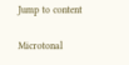Jump to content

Microtonal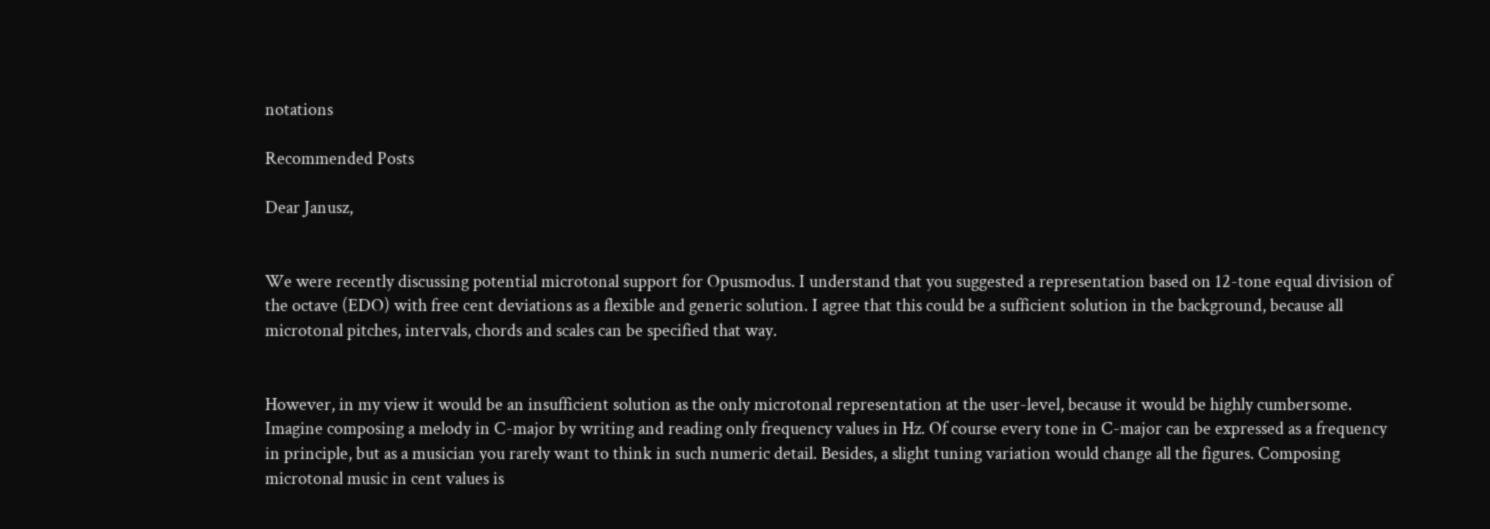notations

Recommended Posts

Dear Janusz,


We were recently discussing potential microtonal support for Opusmodus. I understand that you suggested a representation based on 12-tone equal division of the octave (EDO) with free cent deviations as a flexible and generic solution. I agree that this could be a sufficient solution in the background, because all microtonal pitches, intervals, chords and scales can be specified that way.


However, in my view it would be an insufficient solution as the only microtonal representation at the user-level, because it would be highly cumbersome. Imagine composing a melody in C-major by writing and reading only frequency values in Hz. Of course every tone in C-major can be expressed as a frequency in principle, but as a musician you rarely want to think in such numeric detail. Besides, a slight tuning variation would change all the figures. Composing microtonal music in cent values is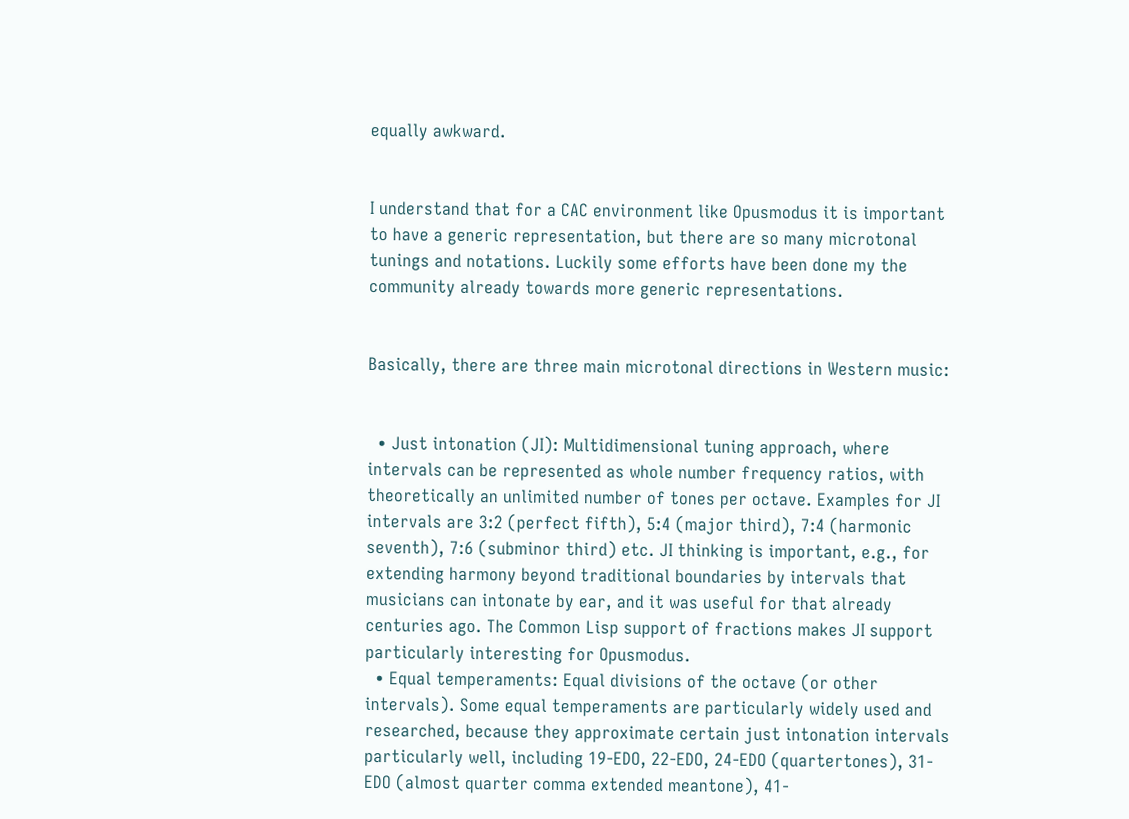equally awkward.


I understand that for a CAC environment like Opusmodus it is important to have a generic representation, but there are so many microtonal tunings and notations. Luckily some efforts have been done my the community already towards more generic representations.


Basically, there are three main microtonal directions in Western music:


  • Just intonation (JI): Multidimensional tuning approach, where intervals can be represented as whole number frequency ratios, with theoretically an unlimited number of tones per octave. Examples for JI intervals are 3:2 (perfect fifth), 5:4 (major third), 7:4 (harmonic seventh), 7:6 (subminor third) etc. JI thinking is important, e.g., for extending harmony beyond traditional boundaries by intervals that musicians can intonate by ear, and it was useful for that already centuries ago. The Common Lisp support of fractions makes JI support particularly interesting for Opusmodus.
  • Equal temperaments: Equal divisions of the octave (or other intervals). Some equal temperaments are particularly widely used and researched, because they approximate certain just intonation intervals particularly well, including 19-EDO, 22-EDO, 24-EDO (quartertones), 31-EDO (almost quarter comma extended meantone), 41-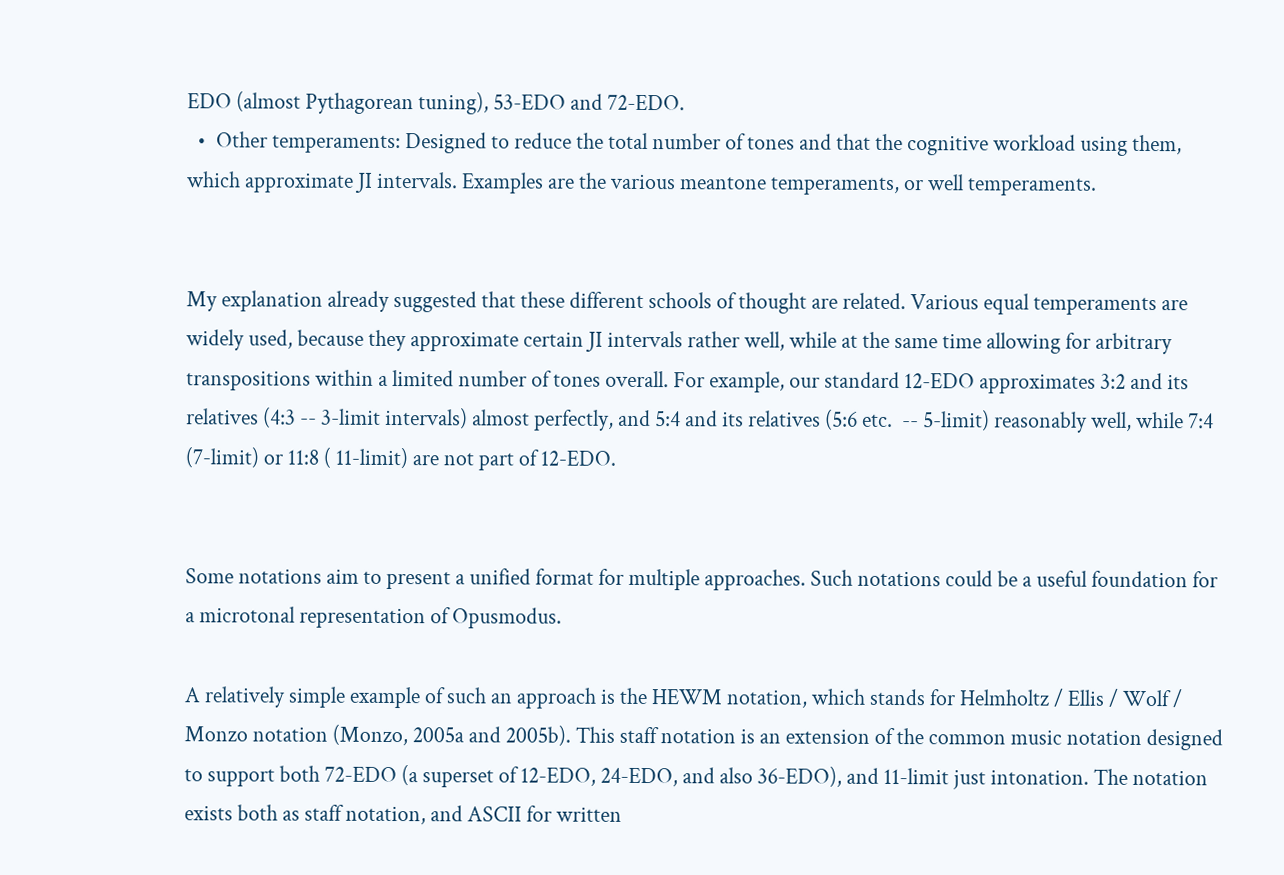EDO (almost Pythagorean tuning), 53-EDO and 72-EDO.
  •  Other temperaments: Designed to reduce the total number of tones and that the cognitive workload using them, which approximate JI intervals. Examples are the various meantone temperaments, or well temperaments.


My explanation already suggested that these different schools of thought are related. Various equal temperaments are widely used, because they approximate certain JI intervals rather well, while at the same time allowing for arbitrary transpositions within a limited number of tones overall. For example, our standard 12-EDO approximates 3:2 and its relatives (4:3 -- 3-limit intervals) almost perfectly, and 5:4 and its relatives (5:6 etc.  -- 5-limit) reasonably well, while 7:4 (7-limit) or 11:8 ( 11-limit) are not part of 12-EDO.


Some notations aim to present a unified format for multiple approaches. Such notations could be a useful foundation for a microtonal representation of Opusmodus.

A relatively simple example of such an approach is the HEWM notation, which stands for Helmholtz / Ellis / Wolf / Monzo notation (Monzo, 2005a and 2005b). This staff notation is an extension of the common music notation designed to support both 72-EDO (a superset of 12-EDO, 24-EDO, and also 36-EDO), and 11-limit just intonation. The notation exists both as staff notation, and ASCII for written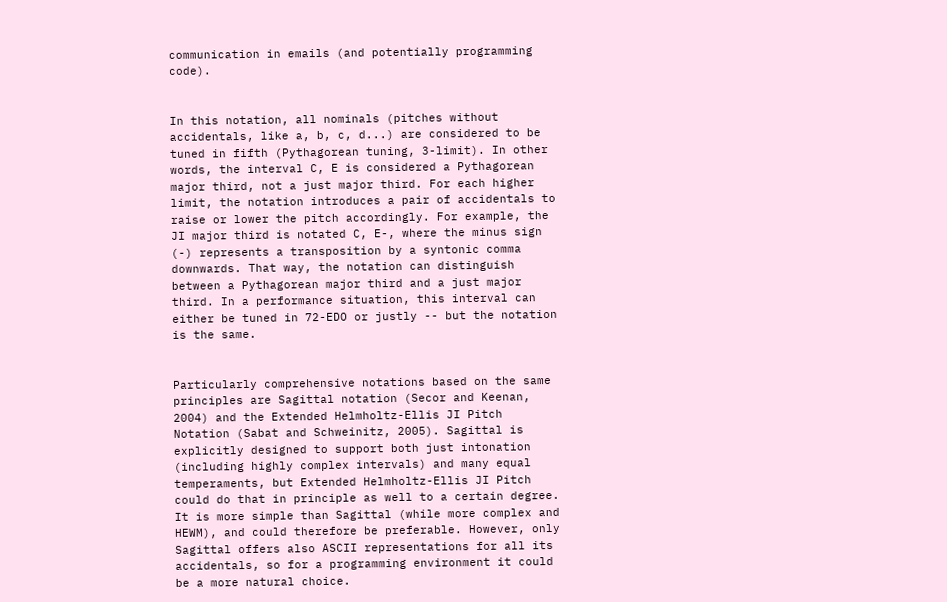communication in emails (and potentially programming code).


In this notation, all nominals (pitches without accidentals, like a, b, c, d...) are considered to be tuned in fifth (Pythagorean tuning, 3-limit). In other words, the interval C, E is considered a Pythagorean major third, not a just major third. For each higher limit, the notation introduces a pair of accidentals to raise or lower the pitch accordingly. For example, the JI major third is notated C, E-, where the minus sign (-) represents a transposition by a syntonic comma downwards. That way, the notation can distinguish between a Pythagorean major third and a just major third. In a performance situation, this interval can either be tuned in 72-EDO or justly -- but the notation is the same.


Particularly comprehensive notations based on the same principles are Sagittal notation (Secor and Keenan, 2004) and the Extended Helmholtz-Ellis JI Pitch Notation (Sabat and Schweinitz, 2005). Sagittal is explicitly designed to support both just intonation (including highly complex intervals) and many equal temperaments, but Extended Helmholtz-Ellis JI Pitch could do that in principle as well to a certain degree. It is more simple than Sagittal (while more complex and HEWM), and could therefore be preferable. However, only Sagittal offers also ASCII representations for all its accidentals, so for a programming environment it could be a more natural choice.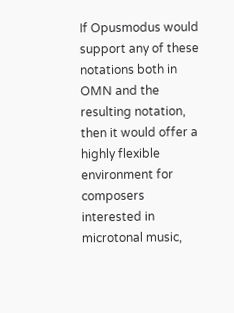If Opusmodus would support any of these notations both in OMN and the resulting notation, then it would offer a highly flexible environment for composers interested in microtonal music,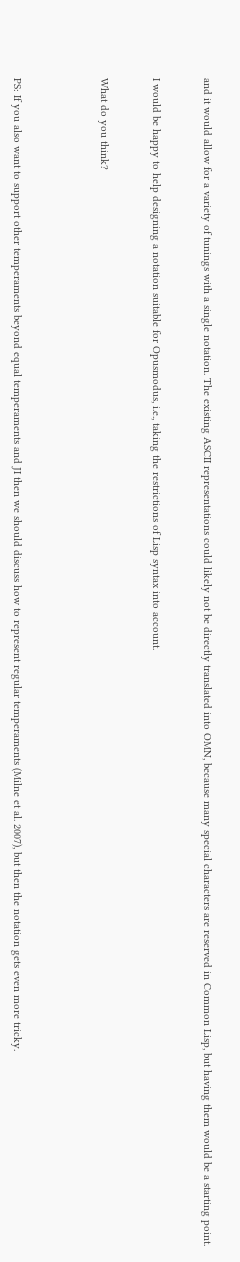and it would allow for a variety of tunings with a single notation. The existing ASCII representations could likely not be directly translated into OMN, because many special characters are reserved in Common Lisp, but having them would be a starting point.


I would be happy to help designing a notation suitable for Opusmodus, i.e., taking the restrictions of Lisp syntax into account.


What do you think?




PS: If you also want to support other temperaments beyond equal temperaments and JI then we should discuss how to represent regular temperaments (Milne et al. 2007), but then the notation gets even more tricky.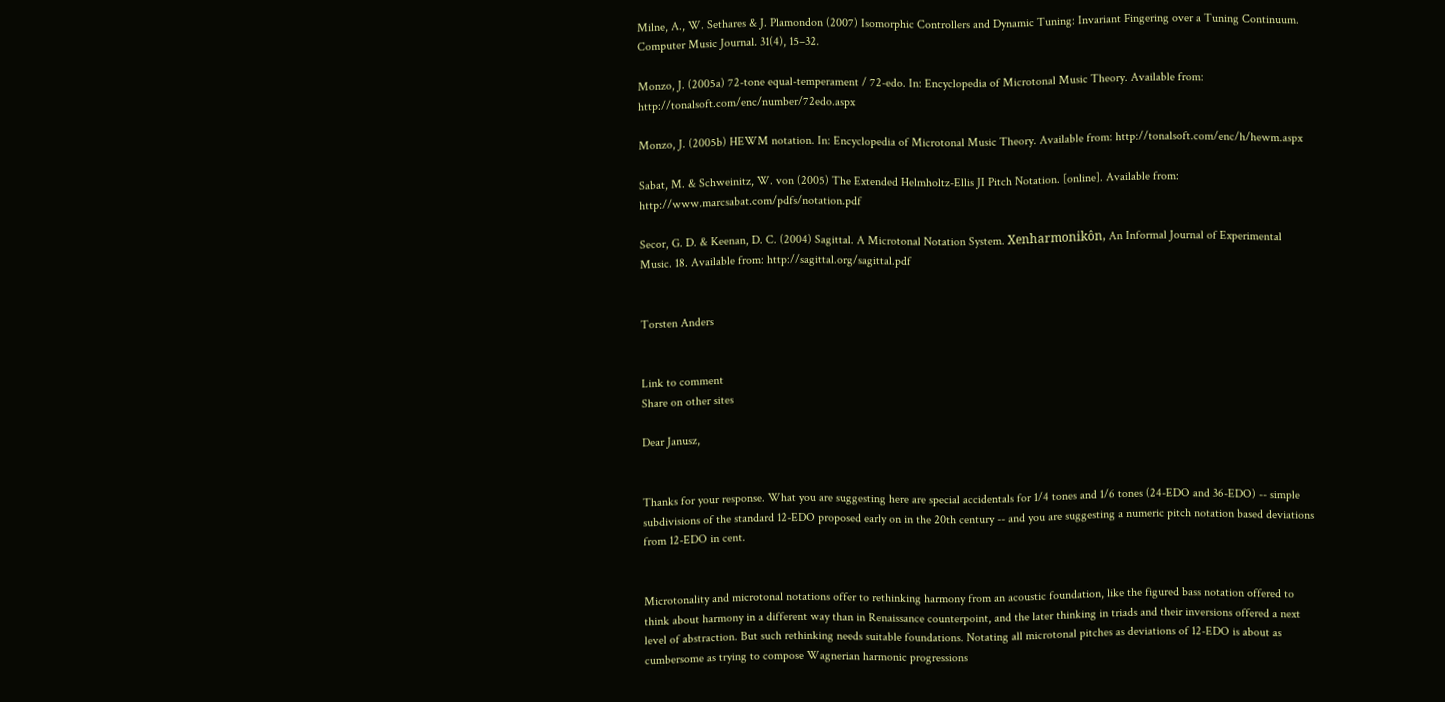Milne, A., W. Sethares & J. Plamondon (2007) Isomorphic Controllers and Dynamic Tuning: Invariant Fingering over a Tuning Continuum. Computer Music Journal. 31(4), 15–32.

Monzo, J. (2005a) 72-tone equal-temperament / 72-edo. In: Encyclopedia of Microtonal Music Theory. Available from: http://tonalsoft.com/enc/number/72edo.aspx

Monzo, J. (2005b) HEWM notation. In: Encyclopedia of Microtonal Music Theory. Available from: http://tonalsoft.com/enc/h/hewm.aspx

Sabat, M. & Schweinitz, W. von (2005) The Extended Helmholtz-Ellis JI Pitch Notation. [online]. Available from: http://www.marcsabat.com/pdfs/notation.pdf

Secor, G. D. & Keenan, D. C. (2004) Sagittal. A Microtonal Notation System. Xenharmonikôn, An Informal Journal of Experimental Music. 18. Available from: http://sagittal.org/sagittal.pdf


Torsten Anders


Link to comment
Share on other sites

Dear Janusz,


Thanks for your response. What you are suggesting here are special accidentals for 1/4 tones and 1/6 tones (24-EDO and 36-EDO) -- simple subdivisions of the standard 12-EDO proposed early on in the 20th century -- and you are suggesting a numeric pitch notation based deviations from 12-EDO in cent.


Microtonality and microtonal notations offer to rethinking harmony from an acoustic foundation, like the figured bass notation offered to think about harmony in a different way than in Renaissance counterpoint, and the later thinking in triads and their inversions offered a next level of abstraction. But such rethinking needs suitable foundations. Notating all microtonal pitches as deviations of 12-EDO is about as cumbersome as trying to compose Wagnerian harmonic progressions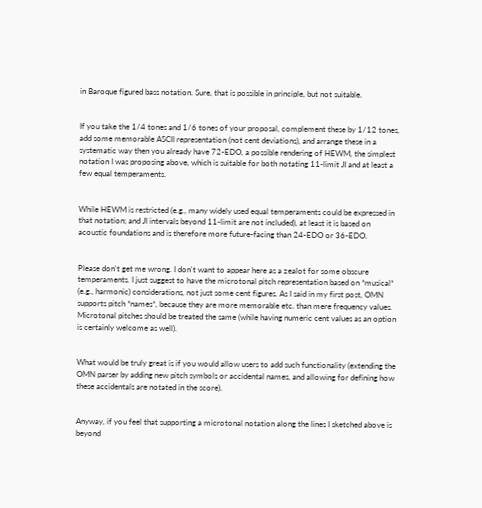in Baroque figured bass notation. Sure, that is possible in principle, but not suitable.


If you take the 1/4 tones and 1/6 tones of your proposal, complement these by 1/12 tones, add some memorable ASCII representation (not cent deviations), and arrange these in a systematic way then you already have 72-EDO, a possible rendering of HEWM, the simplest notation I was proposing above, which is suitable for both notating 11-limit JI and at least a few equal temperaments.


While HEWM is restricted (e.g., many widely used equal temperaments could be expressed in that notation; and JI intervals beyond 11-limit are not included), at least it is based on acoustic foundations and is therefore more future-facing than 24-EDO or 36-EDO.


Please don't get me wrong. I don't want to appear here as a zealot for some obscure temperaments. I just suggest to have the microtonal pitch representation based on *musical* (e.g., harmonic) considerations, not just some cent figures. As I said in my first post, OMN supports pitch *names*, because they are more memorable etc. than mere frequency values. Microtonal pitches should be treated the same (while having numeric cent values as an option is certainly welcome as well).


What would be truly great is if you would allow users to add such functionality (extending the OMN parser by adding new pitch symbols or accidental names, and allowing for defining how these accidentals are notated in the score).


Anyway, if you feel that supporting a microtonal notation along the lines I sketched above is beyond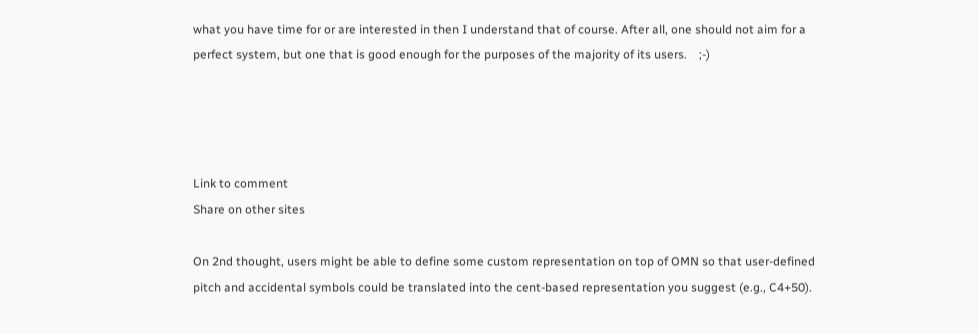what you have time for or are interested in then I understand that of course. After all, one should not aim for a perfect system, but one that is good enough for the purposes of the majority of its users.    ;-)




Link to comment
Share on other sites

On 2nd thought, users might be able to define some custom representation on top of OMN so that user-defined pitch and accidental symbols could be translated into the cent-based representation you suggest (e.g., C4+50).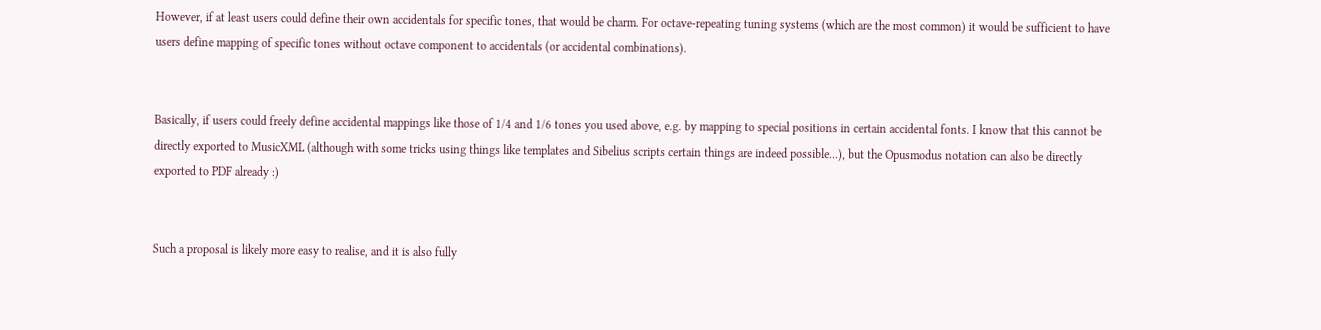However, if at least users could define their own accidentals for specific tones, that would be charm. For octave-repeating tuning systems (which are the most common) it would be sufficient to have users define mapping of specific tones without octave component to accidentals (or accidental combinations).


Basically, if users could freely define accidental mappings like those of 1/4 and 1/6 tones you used above, e.g. by mapping to special positions in certain accidental fonts. I know that this cannot be directly exported to MusicXML (although with some tricks using things like templates and Sibelius scripts certain things are indeed possible...), but the Opusmodus notation can also be directly exported to PDF already :)


Such a proposal is likely more easy to realise, and it is also fully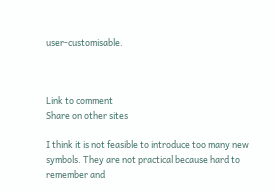user-customisable.



Link to comment
Share on other sites

I think it is not feasible to introduce too many new symbols. They are not practical because hard to remember and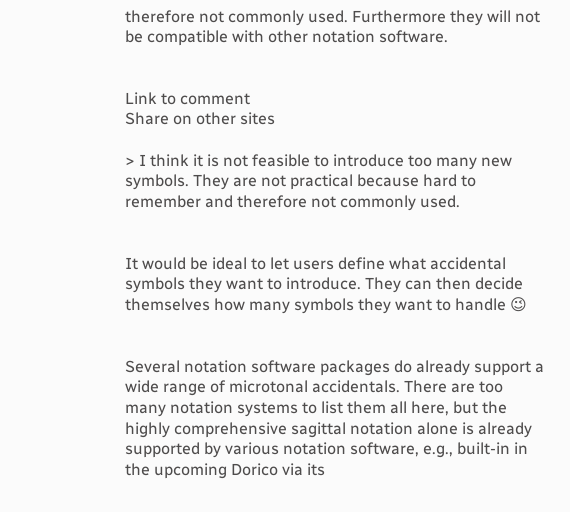therefore not commonly used. Furthermore they will not be compatible with other notation software.


Link to comment
Share on other sites

> I think it is not feasible to introduce too many new symbols. They are not practical because hard to remember and therefore not commonly used.


It would be ideal to let users define what accidental symbols they want to introduce. They can then decide themselves how many symbols they want to handle 😉


Several notation software packages do already support a wide range of microtonal accidentals. There are too many notation systems to list them all here, but the highly comprehensive sagittal notation alone is already supported by various notation software, e.g., built-in in the upcoming Dorico via its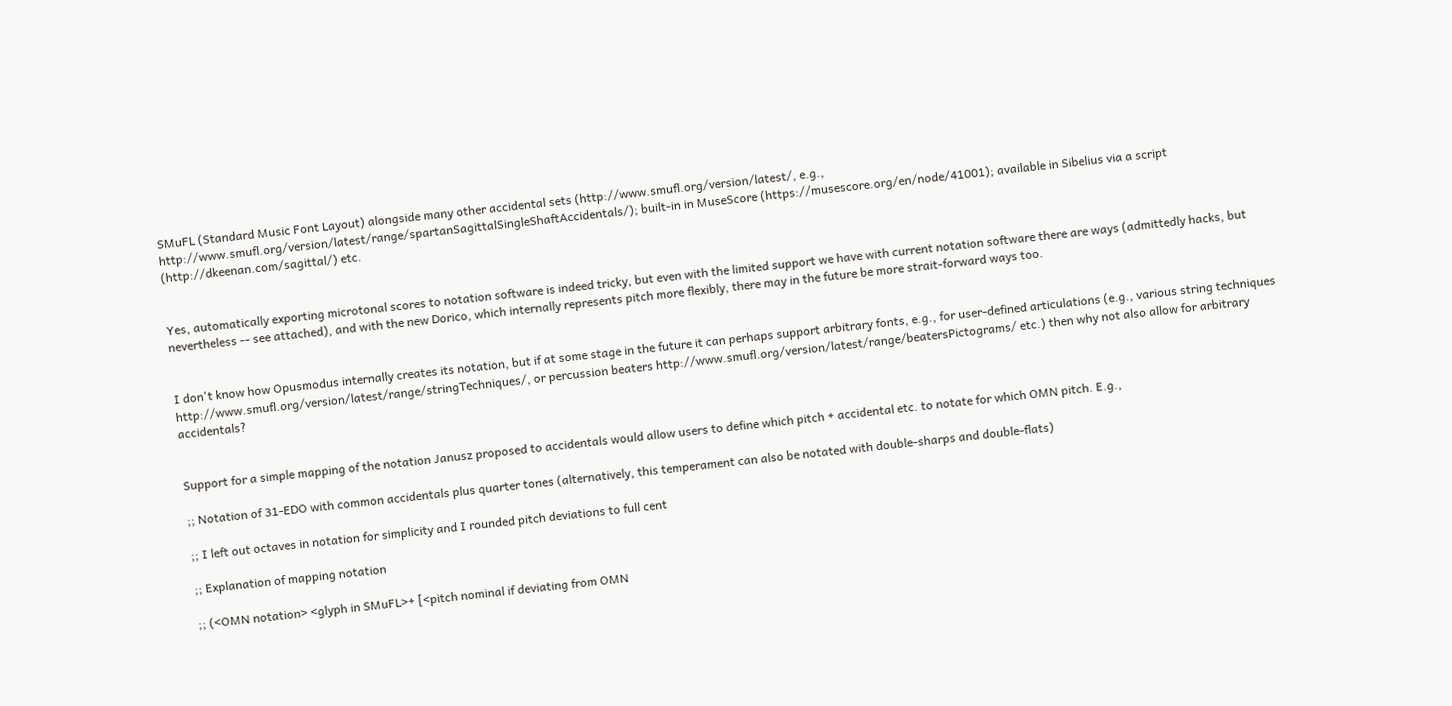SMuFL (Standard Music Font Layout) alongside many other accidental sets (http://www.smufl.org/version/latest/, e.g., http://www.smufl.org/version/latest/range/spartanSagittalSingleShaftAccidentals/); built-in in MuseScore (https://musescore.org/en/node/41001); available in Sibelius via a script (http://dkeenan.com/sagittal/) etc.


Yes, automatically exporting microtonal scores to notation software is indeed tricky, but even with the limited support we have with current notation software there are ways (admittedly hacks, but nevertheless -- see attached), and with the new Dorico, which internally represents pitch more flexibly, there may in the future be more strait-forward ways too.


I don't know how Opusmodus internally creates its notation, but if at some stage in the future it can perhaps support arbitrary fonts, e.g., for user-defined articulations (e.g., various string techniques http://www.smufl.org/version/latest/range/stringTechniques/, or percussion beaters http://www.smufl.org/version/latest/range/beatersPictograms/ etc.) then why not also allow for arbitrary accidentals?


Support for a simple mapping of the notation Janusz proposed to accidentals would allow users to define which pitch + accidental etc. to notate for which OMN pitch. E.g.,

;; Notation of 31-EDO with common accidentals plus quarter tones (alternatively, this temperament can also be notated with double-sharps and double-flats)

;; I left out octaves in notation for simplicity and I rounded pitch deviations to full cent

;; Explanation of mapping notation

;; (<OMN notation> <glyph in SMuFL>+ [<pitch nominal if deviating from OMN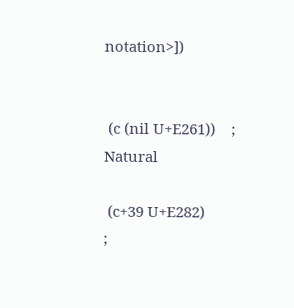notation>])


 (c (nil U+E261))    ; Natural

 (c+39 U+E282)         ;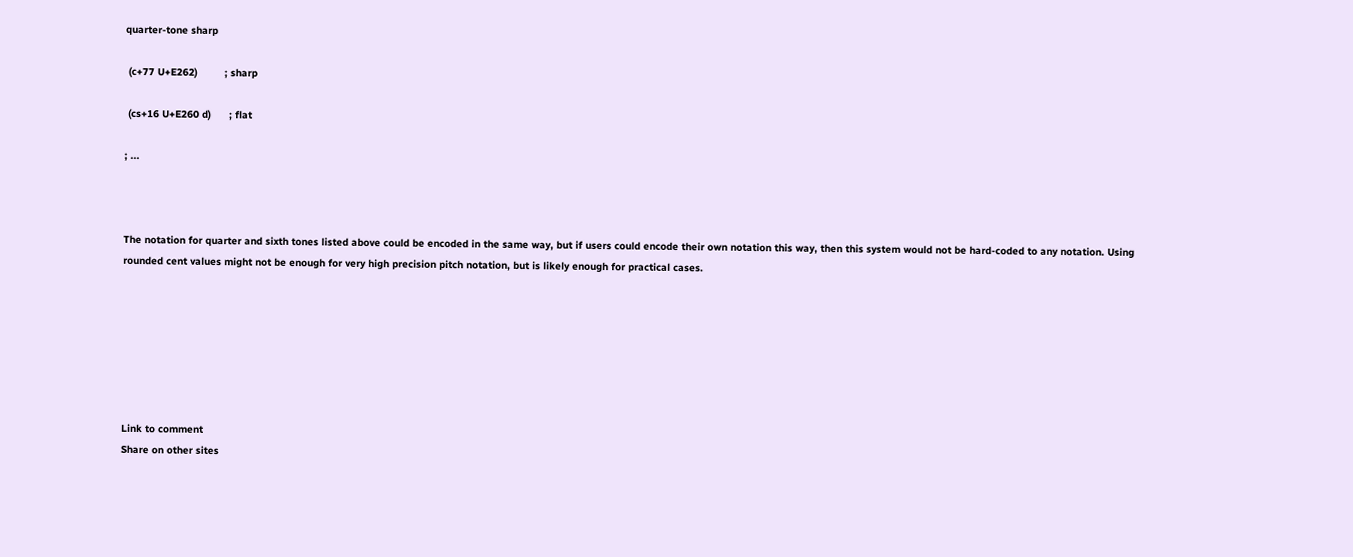quarter-tone sharp

 (c+77 U+E262)         ; sharp

 (cs+16 U+E260 d)      ; flat

; ...



The notation for quarter and sixth tones listed above could be encoded in the same way, but if users could encode their own notation this way, then this system would not be hard-coded to any notation. Using rounded cent values might not be enough for very high precision pitch notation, but is likely enough for practical cases.







Link to comment
Share on other sites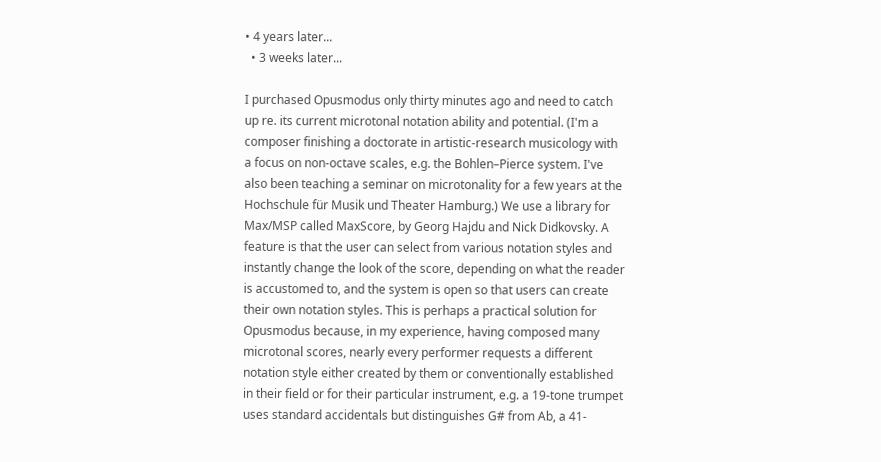• 4 years later...
  • 3 weeks later...

I purchased Opusmodus only thirty minutes ago and need to catch up re. its current microtonal notation ability and potential. (I'm a composer finishing a doctorate in artistic-research musicology with a focus on non-octave scales, e.g. the Bohlen–Pierce system. I've also been teaching a seminar on microtonality for a few years at the Hochschule für Musik und Theater Hamburg.) We use a library for Max/MSP called MaxScore, by Georg Hajdu and Nick Didkovsky. A feature is that the user can select from various notation styles and instantly change the look of the score, depending on what the reader is accustomed to, and the system is open so that users can create their own notation styles. This is perhaps a practical solution for Opusmodus because, in my experience, having composed many microtonal scores, nearly every performer requests a different notation style either created by them or conventionally established in their field or for their particular instrument, e.g. a 19-tone trumpet uses standard accidentals but distinguishes G# from Ab, a 41-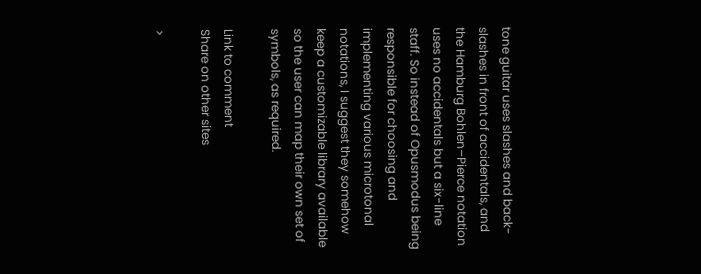tone guitar uses slashes and back-slashes in front of accidentals, and the Hamburg Bohlen–Pierce notation uses no accidentals but a six-line staff. So instead of Opusmodus being responsible for choosing and implementing various microtonal notations, I suggest they somehow keep a customizable library available so the user can map their own set of symbols, as required.

Link to comment
Share on other sites

>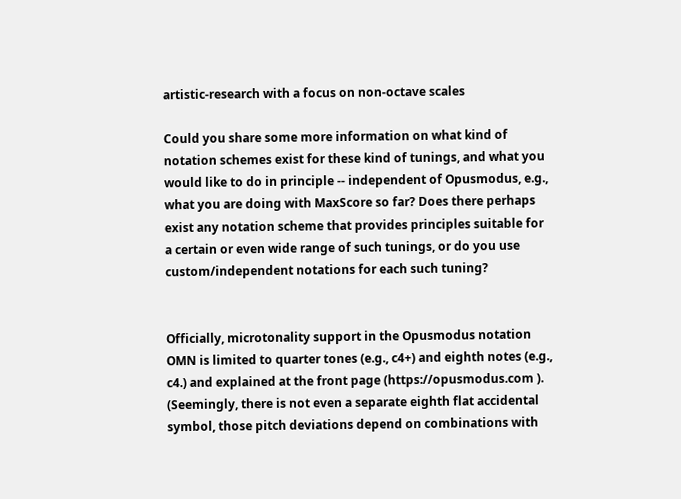artistic-research with a focus on non-octave scales

Could you share some more information on what kind of notation schemes exist for these kind of tunings, and what you would like to do in principle -- independent of Opusmodus, e.g., what you are doing with MaxScore so far? Does there perhaps exist any notation scheme that provides principles suitable for a certain or even wide range of such tunings, or do you use custom/independent notations for each such tuning?


Officially, microtonality support in the Opusmodus notation OMN is limited to quarter tones (e.g., c4+) and eighth notes (e.g., c4.) and explained at the front page (https://opusmodus.com ). (Seemingly, there is not even a separate eighth flat accidental symbol, those pitch deviations depend on combinations with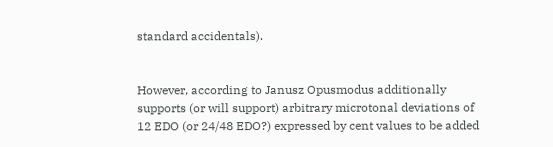standard accidentals).


However, according to Janusz Opusmodus additionally supports (or will support) arbitrary microtonal deviations of 12 EDO (or 24/48 EDO?) expressed by cent values to be added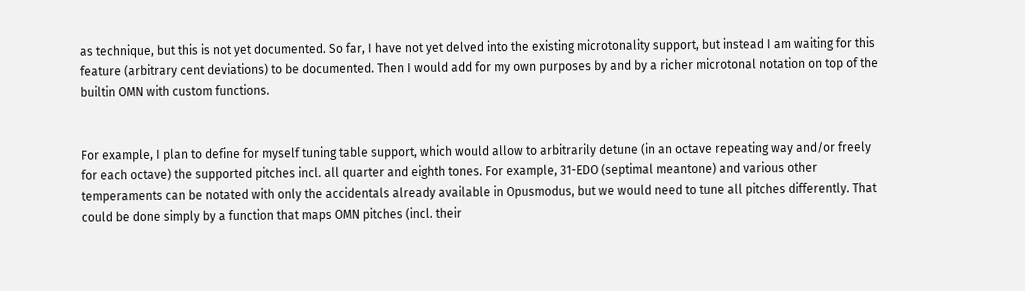as technique, but this is not yet documented. So far, I have not yet delved into the existing microtonality support, but instead I am waiting for this feature (arbitrary cent deviations) to be documented. Then I would add for my own purposes by and by a richer microtonal notation on top of the builtin OMN with custom functions.


For example, I plan to define for myself tuning table support, which would allow to arbitrarily detune (in an octave repeating way and/or freely for each octave) the supported pitches incl. all quarter and eighth tones. For example, 31-EDO (septimal meantone) and various other temperaments can be notated with only the accidentals already available in Opusmodus, but we would need to tune all pitches differently. That could be done simply by a function that maps OMN pitches (incl. their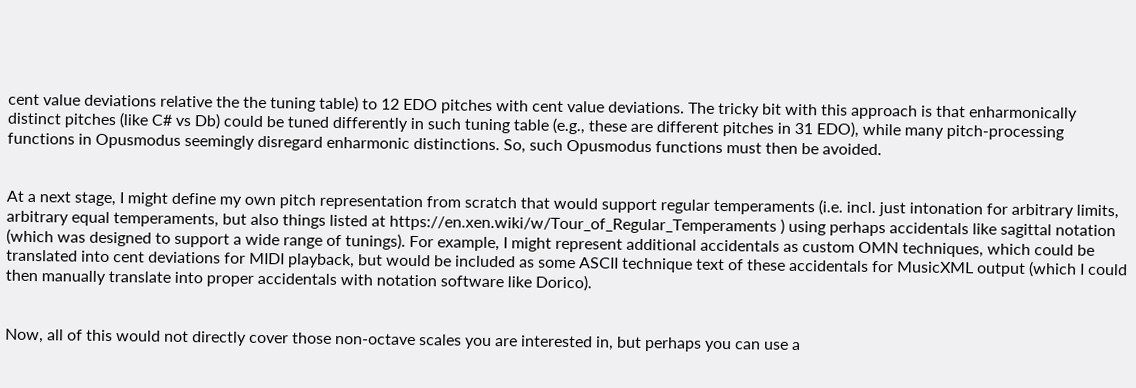cent value deviations relative the the tuning table) to 12 EDO pitches with cent value deviations. The tricky bit with this approach is that enharmonically distinct pitches (like C# vs Db) could be tuned differently in such tuning table (e.g., these are different pitches in 31 EDO), while many pitch-processing functions in Opusmodus seemingly disregard enharmonic distinctions. So, such Opusmodus functions must then be avoided.


At a next stage, I might define my own pitch representation from scratch that would support regular temperaments (i.e. incl. just intonation for arbitrary limits, arbitrary equal temperaments, but also things listed at https://en.xen.wiki/w/Tour_of_Regular_Temperaments ) using perhaps accidentals like sagittal notation (which was designed to support a wide range of tunings). For example, I might represent additional accidentals as custom OMN techniques, which could be translated into cent deviations for MIDI playback, but would be included as some ASCII technique text of these accidentals for MusicXML output (which I could then manually translate into proper accidentals with notation software like Dorico).


Now, all of this would not directly cover those non-octave scales you are interested in, but perhaps you can use a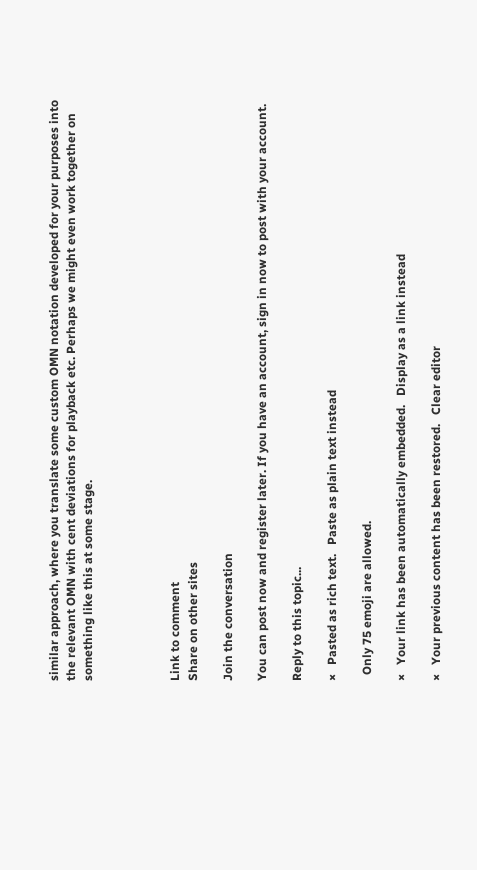similar approach, where you translate some custom OMN notation developed for your purposes into the relevant OMN with cent deviations for playback etc. Perhaps we might even work together on something like this at some stage.




Link to comment
Share on other sites

Join the conversation

You can post now and register later. If you have an account, sign in now to post with your account.

Reply to this topic...

×   Pasted as rich text.   Paste as plain text instead

  Only 75 emoji are allowed.

×   Your link has been automatically embedded.   Display as a link instead

×   Your previous content has been restored.   Clear editor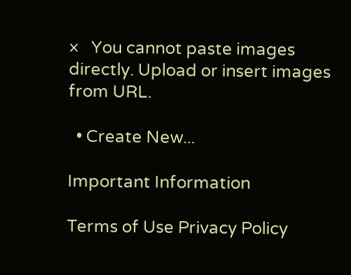×   You cannot paste images directly. Upload or insert images from URL.

  • Create New...

Important Information

Terms of Use Privacy Policy